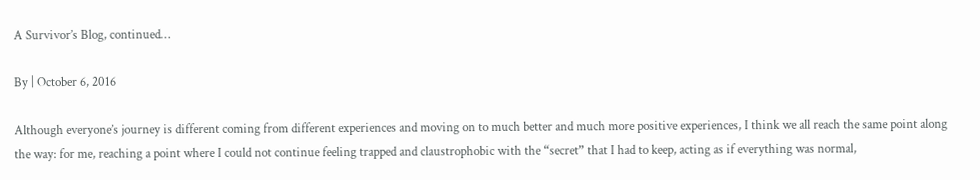A Survivor’s Blog, continued…

By | October 6, 2016

Although everyone’s journey is different coming from different experiences and moving on to much better and much more positive experiences, I think we all reach the same point along the way: for me, reaching a point where I could not continue feeling trapped and claustrophobic with the “secret” that I had to keep, acting as if everything was normal,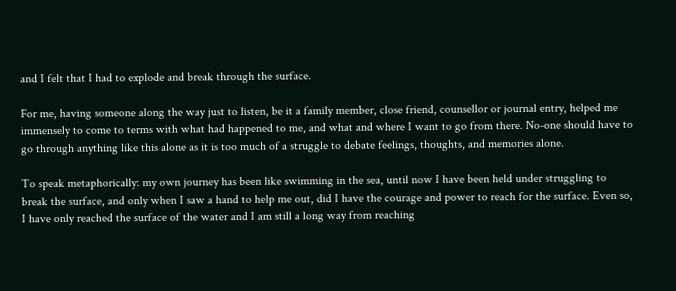and I felt that I had to explode and break through the surface.

For me, having someone along the way just to listen, be it a family member, close friend, counsellor or journal entry, helped me immensely to come to terms with what had happened to me, and what and where I want to go from there. No-one should have to go through anything like this alone as it is too much of a struggle to debate feelings, thoughts, and memories alone.

To speak metaphorically: my own journey has been like swimming in the sea, until now I have been held under struggling to break the surface, and only when I saw a hand to help me out, did I have the courage and power to reach for the surface. Even so, I have only reached the surface of the water and I am still a long way from reaching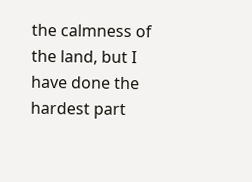the calmness of the land, but I have done the hardest part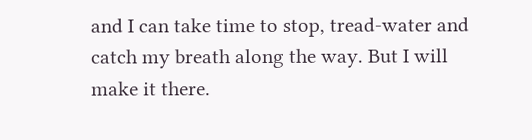and I can take time to stop, tread-water and catch my breath along the way. But I will make it there.